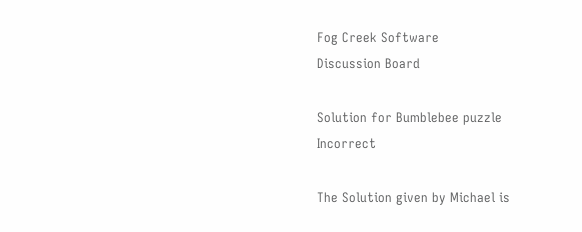Fog Creek Software
Discussion Board

Solution for Bumblebee puzzle Incorrect

The Solution given by Michael is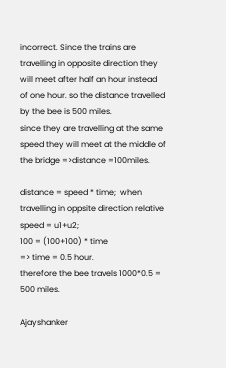incorrect. Since the trains are travelling in opposite direction they will meet after half an hour instead of one hour. so the distance travelled by the bee is 500 miles.
since they are travelling at the same speed they will meet at the middle of the bridge =>distance =100miles.

distance = speed * time;  when travelling in oppsite direction relative speed = u1+u2;
100 = (100+100) * time
=> time = 0.5 hour.
therefore the bee travels 1000*0.5 = 500 miles.

Ajayshanker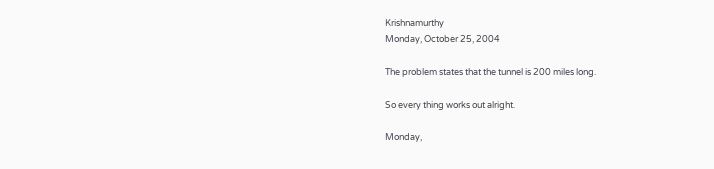Krishnamurthy
Monday, October 25, 2004

The problem states that the tunnel is 200 miles long.

So every thing works out alright.

Monday,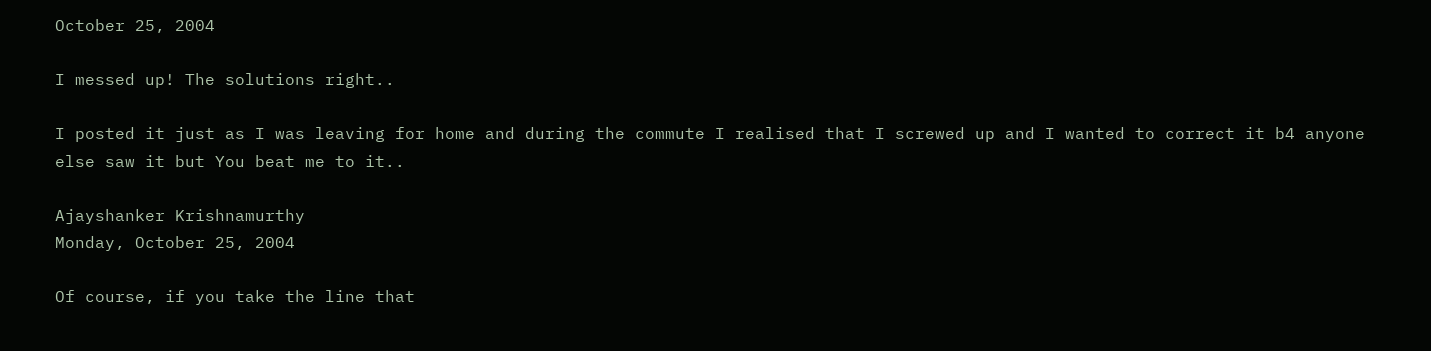October 25, 2004

I messed up! The solutions right..

I posted it just as I was leaving for home and during the commute I realised that I screwed up and I wanted to correct it b4 anyone else saw it but You beat me to it..

Ajayshanker Krishnamurthy
Monday, October 25, 2004

Of course, if you take the line that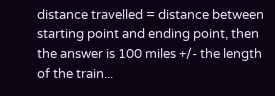distance travelled = distance between starting point and ending point, then the answer is 100 miles +/- the length of the train...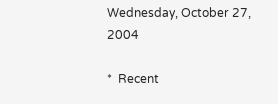Wednesday, October 27, 2004

*  Recent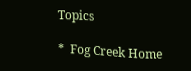Topics

*  Fog Creek Home